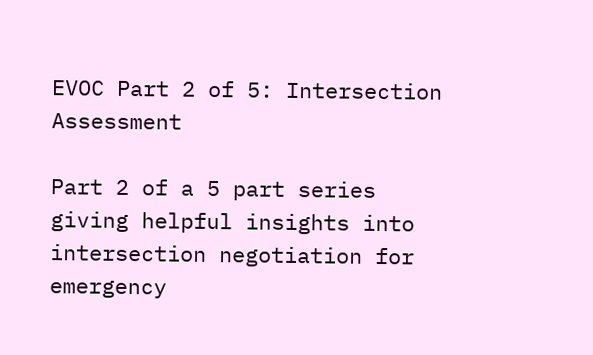EVOC Part 2 of 5: Intersection Assessment

Part 2 of a 5 part series giving helpful insights into intersection negotiation for emergency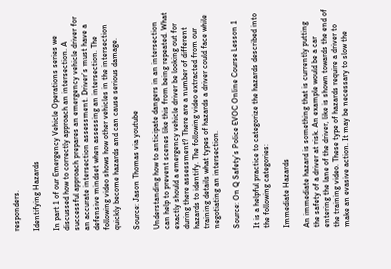responders.

Identifying Hazards

In part 1 of our Emergency Vehicle Operations series we discussed how to correctly approach an intersection. A successful approach prepares an emergency vehicle driver for an accurate intersection assessment. Driver’s must have a defensive mindset when assessing an intersection. The following video shows how other vehicles in the intersection quickly become hazards and can cause serious damage.

Source: Jason Thomas via youtube

Understanding how to anticipate dangers in an intersection can help to prevent scenes like this from being repeated. What exactly should a emergency vehicle driver be looking out for during there assessment? There are a number of different hazards to identify. The following video extracted from our training details what types of hazards a driver could face while negotiating an intersection.

Source: On Q Safety’s Police EVOC Online Course Lesson 1

It is a helpful practice to categorize the hazards described into the following categories:

Immediate Hazards

An immediate hazard is something that is currently putting the safety of a driver at risk. An example would be a car entering the lane of the driver, like is shown towards the end of the training video. These type of hazards require a driver to make an evasive action. It may be necessary to slow the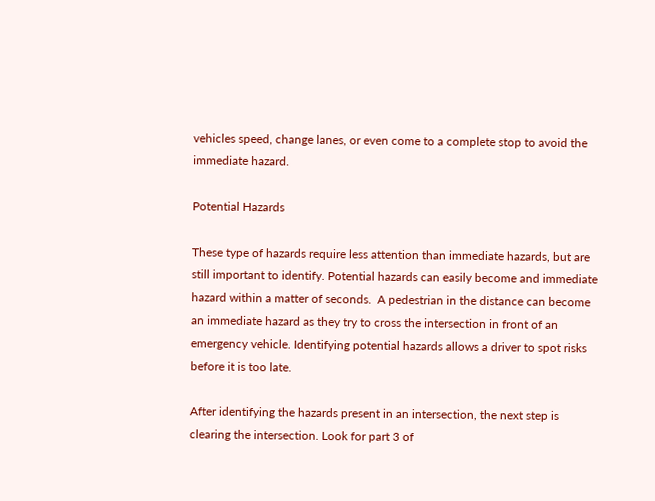vehicles speed, change lanes, or even come to a complete stop to avoid the immediate hazard.

Potential Hazards

These type of hazards require less attention than immediate hazards, but are still important to identify. Potential hazards can easily become and immediate hazard within a matter of seconds.  A pedestrian in the distance can become an immediate hazard as they try to cross the intersection in front of an emergency vehicle. Identifying potential hazards allows a driver to spot risks before it is too late.

After identifying the hazards present in an intersection, the next step is clearing the intersection. Look for part 3 of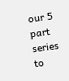our 5 part series to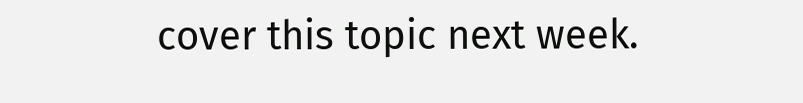cover this topic next week.